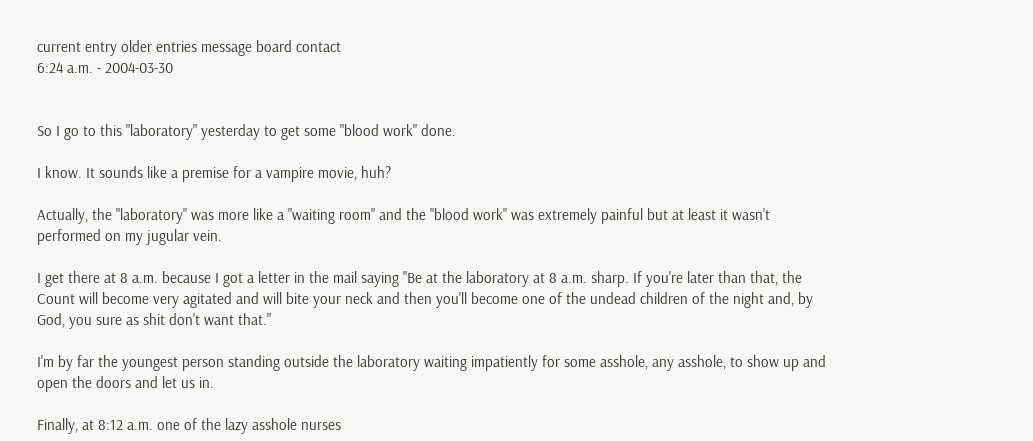current entry older entries message board contact
6:24 a.m. - 2004-03-30


So I go to this "laboratory" yesterday to get some "blood work" done.

I know. It sounds like a premise for a vampire movie, huh?

Actually, the "laboratory" was more like a "waiting room" and the "blood work" was extremely painful but at least it wasn't performed on my jugular vein.

I get there at 8 a.m. because I got a letter in the mail saying "Be at the laboratory at 8 a.m. sharp. If you're later than that, the Count will become very agitated and will bite your neck and then you'll become one of the undead children of the night and, by God, you sure as shit don't want that."

I'm by far the youngest person standing outside the laboratory waiting impatiently for some asshole, any asshole, to show up and open the doors and let us in.

Finally, at 8:12 a.m. one of the lazy asshole nurses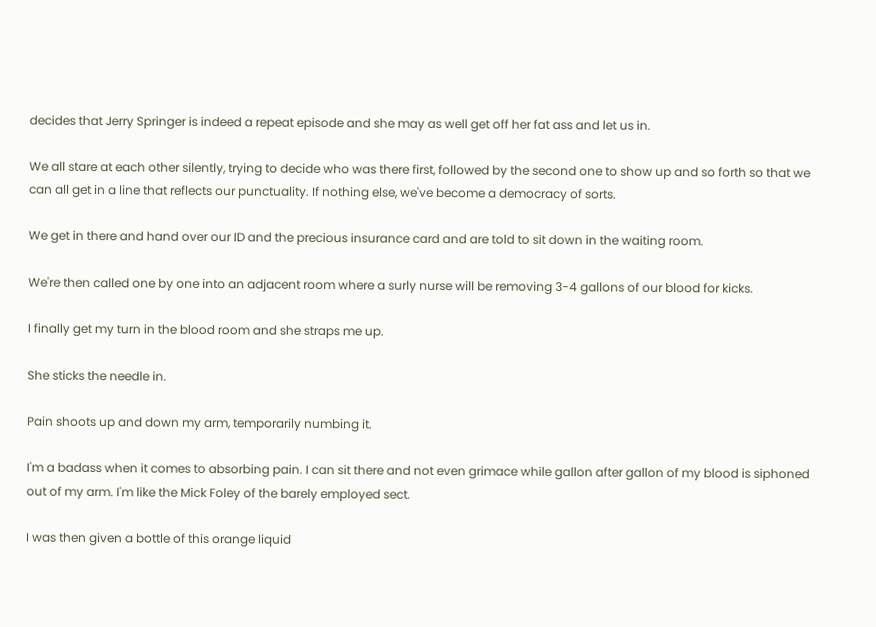decides that Jerry Springer is indeed a repeat episode and she may as well get off her fat ass and let us in.

We all stare at each other silently, trying to decide who was there first, followed by the second one to show up and so forth so that we can all get in a line that reflects our punctuality. If nothing else, we've become a democracy of sorts.

We get in there and hand over our ID and the precious insurance card and are told to sit down in the waiting room.

We're then called one by one into an adjacent room where a surly nurse will be removing 3-4 gallons of our blood for kicks.

I finally get my turn in the blood room and she straps me up.

She sticks the needle in.

Pain shoots up and down my arm, temporarily numbing it.

I'm a badass when it comes to absorbing pain. I can sit there and not even grimace while gallon after gallon of my blood is siphoned out of my arm. I'm like the Mick Foley of the barely employed sect.

I was then given a bottle of this orange liquid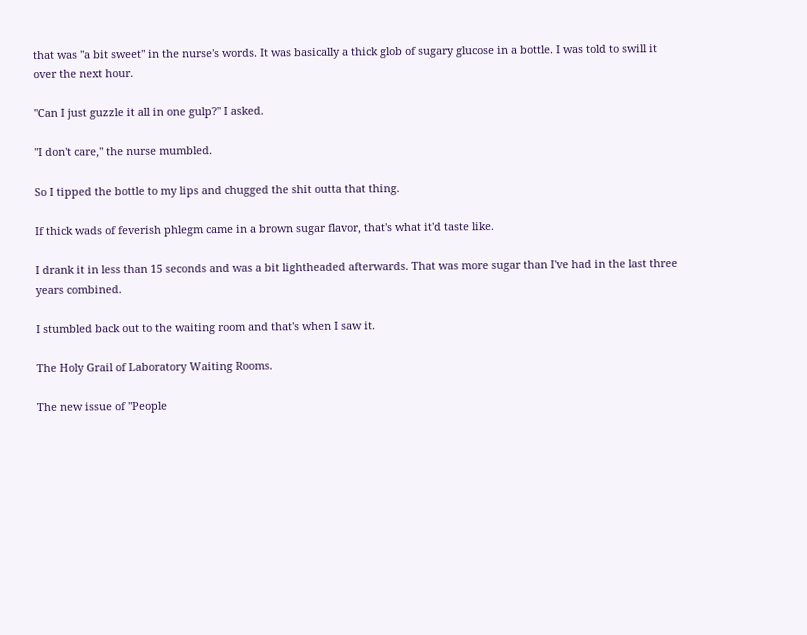that was "a bit sweet" in the nurse's words. It was basically a thick glob of sugary glucose in a bottle. I was told to swill it over the next hour.

"Can I just guzzle it all in one gulp?" I asked.

"I don't care," the nurse mumbled.

So I tipped the bottle to my lips and chugged the shit outta that thing.

If thick wads of feverish phlegm came in a brown sugar flavor, that's what it'd taste like.

I drank it in less than 15 seconds and was a bit lightheaded afterwards. That was more sugar than I've had in the last three years combined.

I stumbled back out to the waiting room and that's when I saw it.

The Holy Grail of Laboratory Waiting Rooms.

The new issue of "People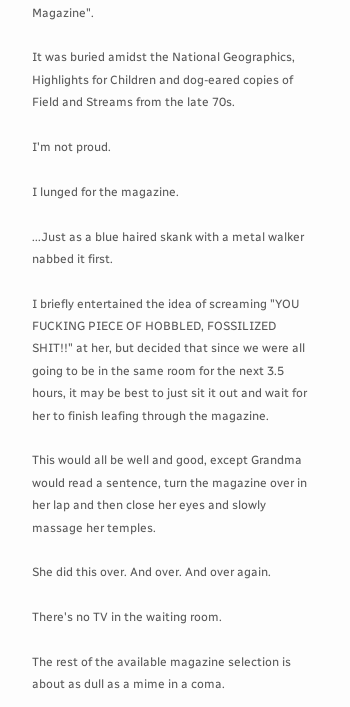Magazine".

It was buried amidst the National Geographics, Highlights for Children and dog-eared copies of Field and Streams from the late 70s.

I'm not proud.

I lunged for the magazine.

...Just as a blue haired skank with a metal walker nabbed it first.

I briefly entertained the idea of screaming "YOU FUCKING PIECE OF HOBBLED, FOSSILIZED SHIT!!" at her, but decided that since we were all going to be in the same room for the next 3.5 hours, it may be best to just sit it out and wait for her to finish leafing through the magazine.

This would all be well and good, except Grandma would read a sentence, turn the magazine over in her lap and then close her eyes and slowly massage her temples.

She did this over. And over. And over again.

There's no TV in the waiting room.

The rest of the available magazine selection is about as dull as a mime in a coma.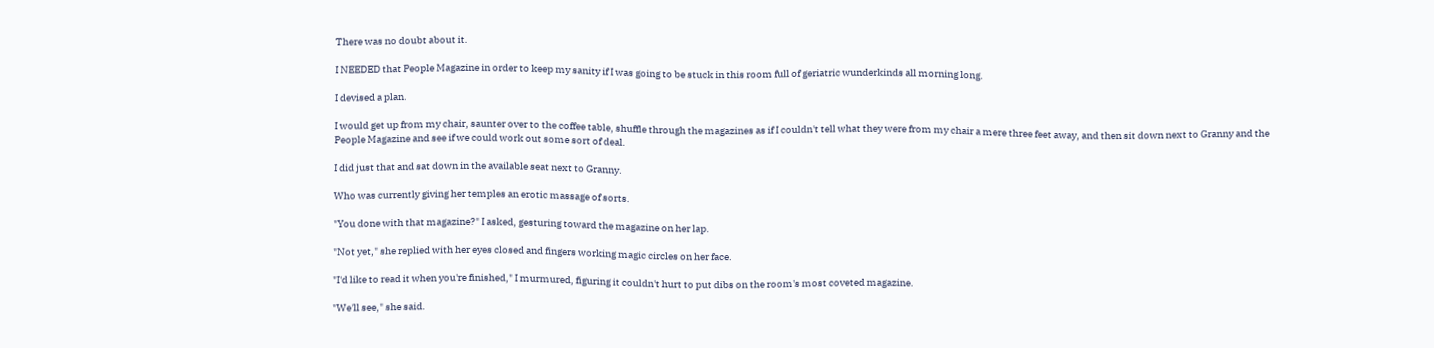There was no doubt about it.

I NEEDED that People Magazine in order to keep my sanity if I was going to be stuck in this room full of geriatric wunderkinds all morning long.

I devised a plan.

I would get up from my chair, saunter over to the coffee table, shuffle through the magazines as if I couldn't tell what they were from my chair a mere three feet away, and then sit down next to Granny and the People Magazine and see if we could work out some sort of deal.

I did just that and sat down in the available seat next to Granny.

Who was currently giving her temples an erotic massage of sorts.

"You done with that magazine?" I asked, gesturing toward the magazine on her lap.

"Not yet," she replied with her eyes closed and fingers working magic circles on her face.

"I'd like to read it when you're finished," I murmured, figuring it couldn't hurt to put dibs on the room's most coveted magazine.

"We'll see," she said.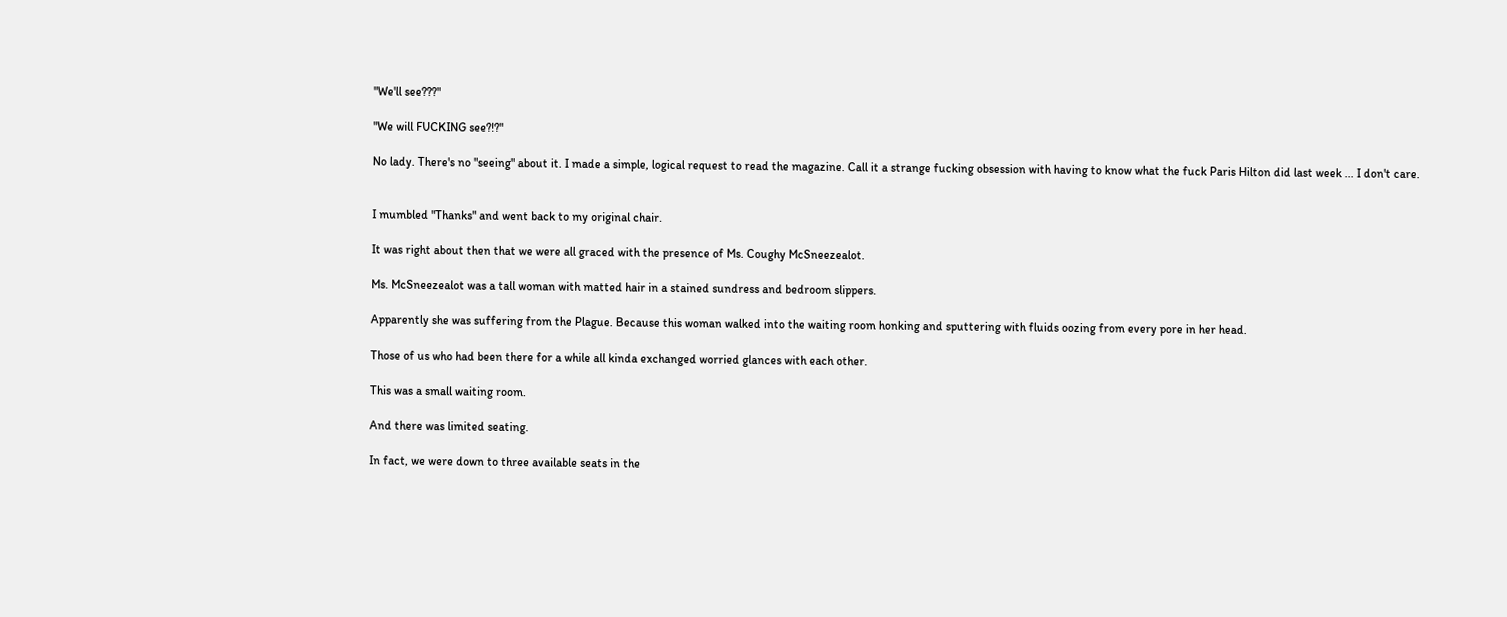"We'll see???"

"We will FUCKING see?!?"

No lady. There's no "seeing" about it. I made a simple, logical request to read the magazine. Call it a strange fucking obsession with having to know what the fuck Paris Hilton did last week ... I don't care.


I mumbled "Thanks" and went back to my original chair.

It was right about then that we were all graced with the presence of Ms. Coughy McSneezealot.

Ms. McSneezealot was a tall woman with matted hair in a stained sundress and bedroom slippers.

Apparently she was suffering from the Plague. Because this woman walked into the waiting room honking and sputtering with fluids oozing from every pore in her head.

Those of us who had been there for a while all kinda exchanged worried glances with each other.

This was a small waiting room.

And there was limited seating.

In fact, we were down to three available seats in the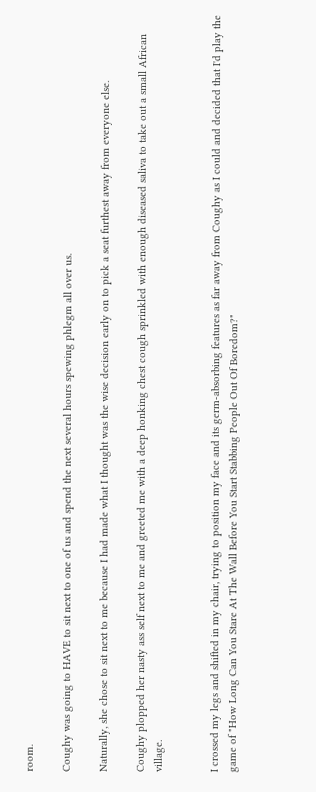room.

Coughy was going to HAVE to sit next to one of us and spend the next several hours spewing phlegm all over us.

Naturally, she chose to sit next to me because I had made what I thought was the wise decision early on to pick a seat furthest away from everyone else.

Coughy plopped her nasty ass self next to me and greeted me with a deep honking chest cough sprinkled with enough diseased saliva to take out a small African village.


I crossed my legs and shifted in my chair, trying to position my face and its germ-absorbing features as far away from Coughy as I could and decided that I'd play the game of "How Long Can You Stare At The Wall Before You Start Stabbing People Out Of Boredom?"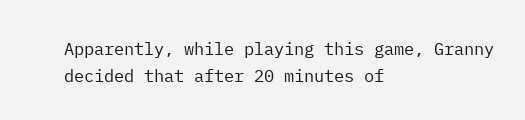Apparently, while playing this game, Granny decided that after 20 minutes of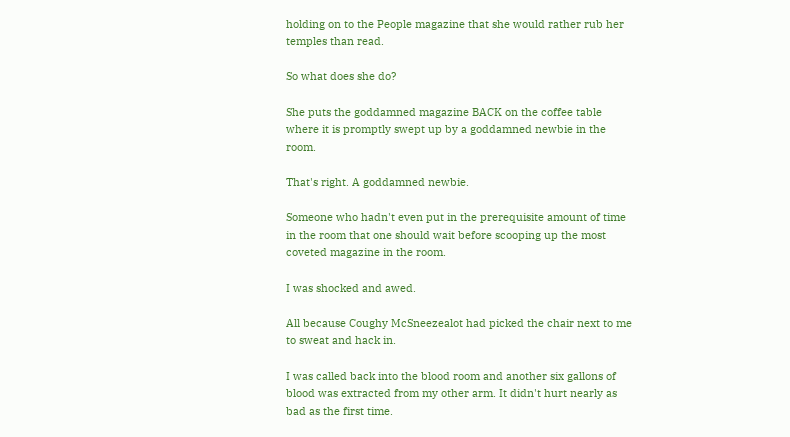holding on to the People magazine that she would rather rub her temples than read.

So what does she do?

She puts the goddamned magazine BACK on the coffee table where it is promptly swept up by a goddamned newbie in the room.

That's right. A goddamned newbie.

Someone who hadn't even put in the prerequisite amount of time in the room that one should wait before scooping up the most coveted magazine in the room.

I was shocked and awed.

All because Coughy McSneezealot had picked the chair next to me to sweat and hack in.

I was called back into the blood room and another six gallons of blood was extracted from my other arm. It didn't hurt nearly as bad as the first time.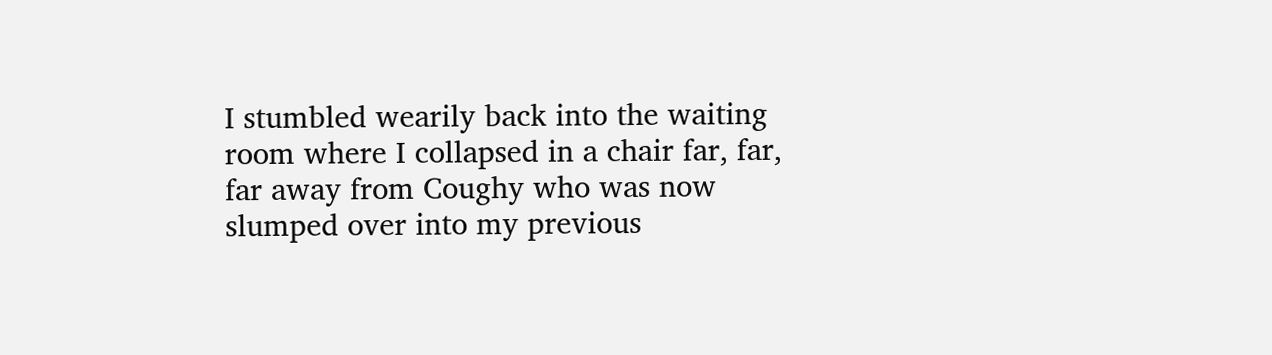I stumbled wearily back into the waiting room where I collapsed in a chair far, far, far away from Coughy who was now slumped over into my previous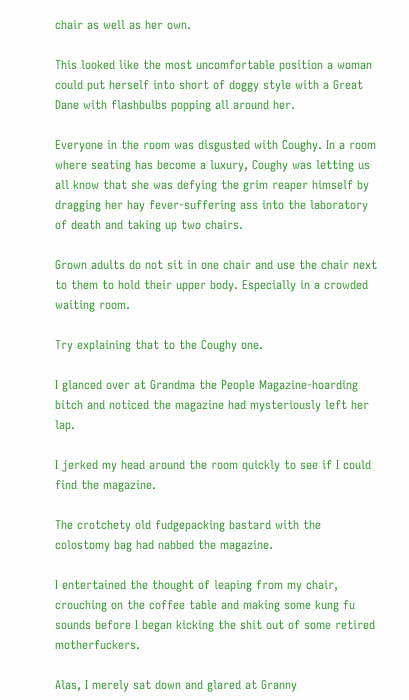chair as well as her own.

This looked like the most uncomfortable position a woman could put herself into short of doggy style with a Great Dane with flashbulbs popping all around her.

Everyone in the room was disgusted with Coughy. In a room where seating has become a luxury, Coughy was letting us all know that she was defying the grim reaper himself by dragging her hay fever-suffering ass into the laboratory of death and taking up two chairs.

Grown adults do not sit in one chair and use the chair next to them to hold their upper body. Especially in a crowded waiting room.

Try explaining that to the Coughy one.

I glanced over at Grandma the People Magazine-hoarding bitch and noticed the magazine had mysteriously left her lap.

I jerked my head around the room quickly to see if I could find the magazine.

The crotchety old fudgepacking bastard with the colostomy bag had nabbed the magazine.

I entertained the thought of leaping from my chair, crouching on the coffee table and making some kung fu sounds before I began kicking the shit out of some retired motherfuckers.

Alas, I merely sat down and glared at Granny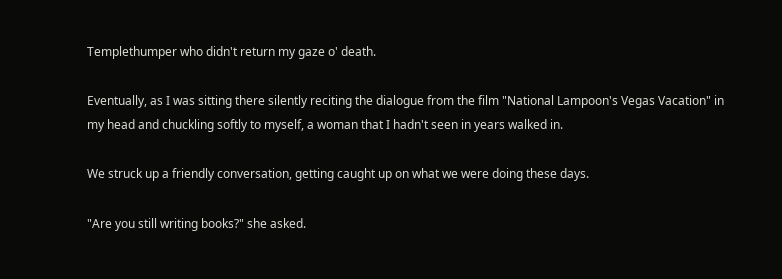Templethumper who didn't return my gaze o' death.

Eventually, as I was sitting there silently reciting the dialogue from the film "National Lampoon's Vegas Vacation" in my head and chuckling softly to myself, a woman that I hadn't seen in years walked in.

We struck up a friendly conversation, getting caught up on what we were doing these days.

"Are you still writing books?" she asked.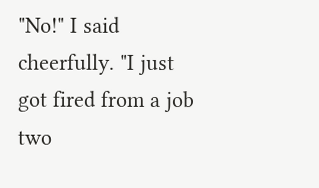"No!" I said cheerfully. "I just got fired from a job two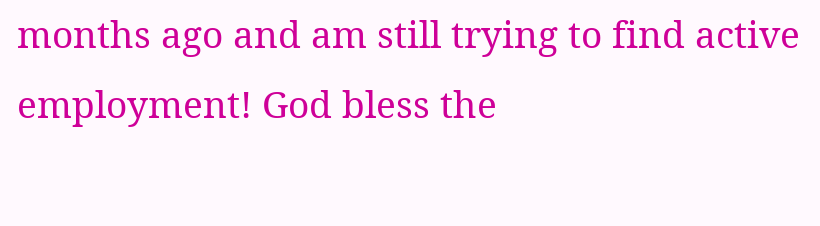months ago and am still trying to find active employment! God bless the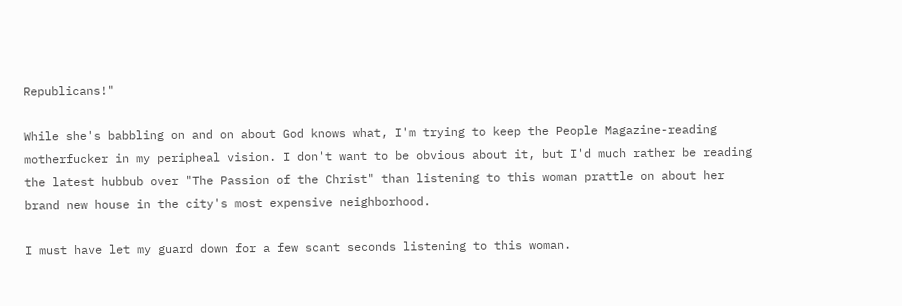Republicans!"

While she's babbling on and on about God knows what, I'm trying to keep the People Magazine-reading motherfucker in my peripheal vision. I don't want to be obvious about it, but I'd much rather be reading the latest hubbub over "The Passion of the Christ" than listening to this woman prattle on about her brand new house in the city's most expensive neighborhood.

I must have let my guard down for a few scant seconds listening to this woman.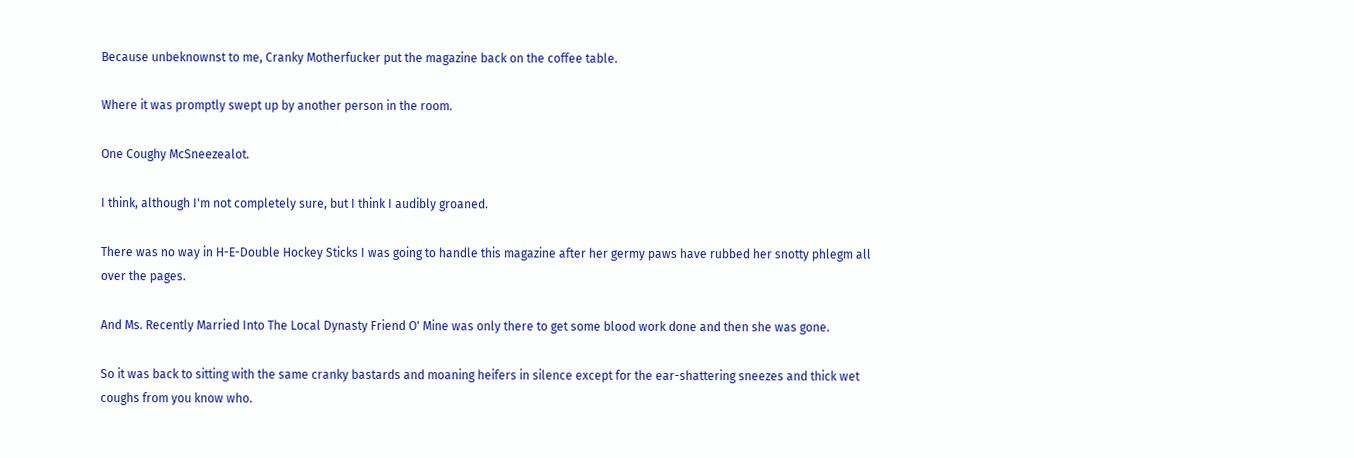Because unbeknownst to me, Cranky Motherfucker put the magazine back on the coffee table.

Where it was promptly swept up by another person in the room.

One Coughy McSneezealot.

I think, although I'm not completely sure, but I think I audibly groaned.

There was no way in H-E-Double Hockey Sticks I was going to handle this magazine after her germy paws have rubbed her snotty phlegm all over the pages.

And Ms. Recently Married Into The Local Dynasty Friend O' Mine was only there to get some blood work done and then she was gone.

So it was back to sitting with the same cranky bastards and moaning heifers in silence except for the ear-shattering sneezes and thick wet coughs from you know who.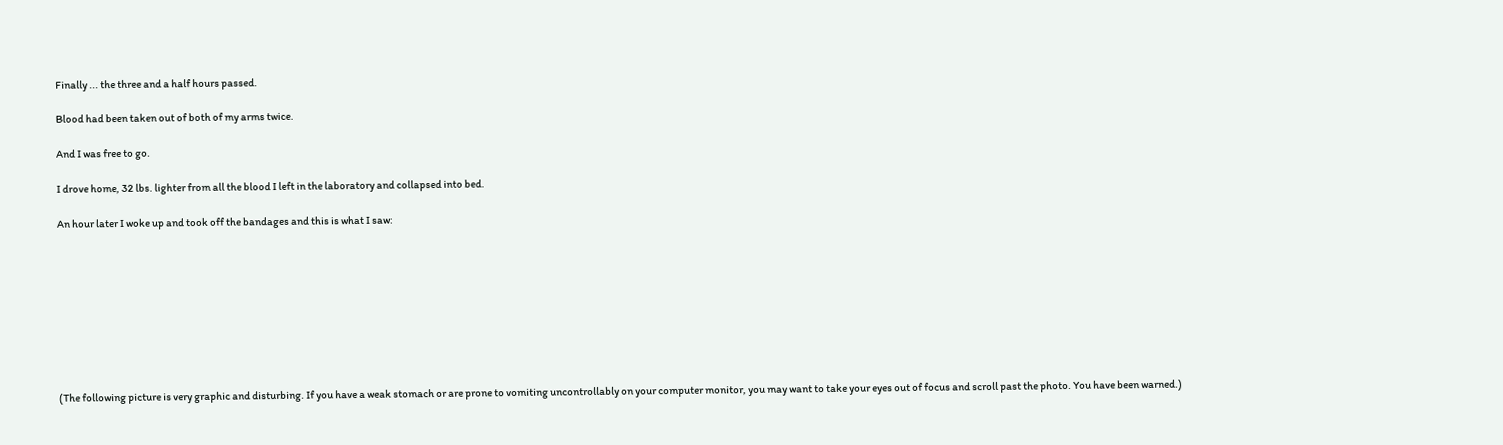Finally ... the three and a half hours passed.

Blood had been taken out of both of my arms twice.

And I was free to go.

I drove home, 32 lbs. lighter from all the blood I left in the laboratory and collapsed into bed.

An hour later I woke up and took off the bandages and this is what I saw:









(The following picture is very graphic and disturbing. If you have a weak stomach or are prone to vomiting uncontrollably on your computer monitor, you may want to take your eyes out of focus and scroll past the photo. You have been warned.)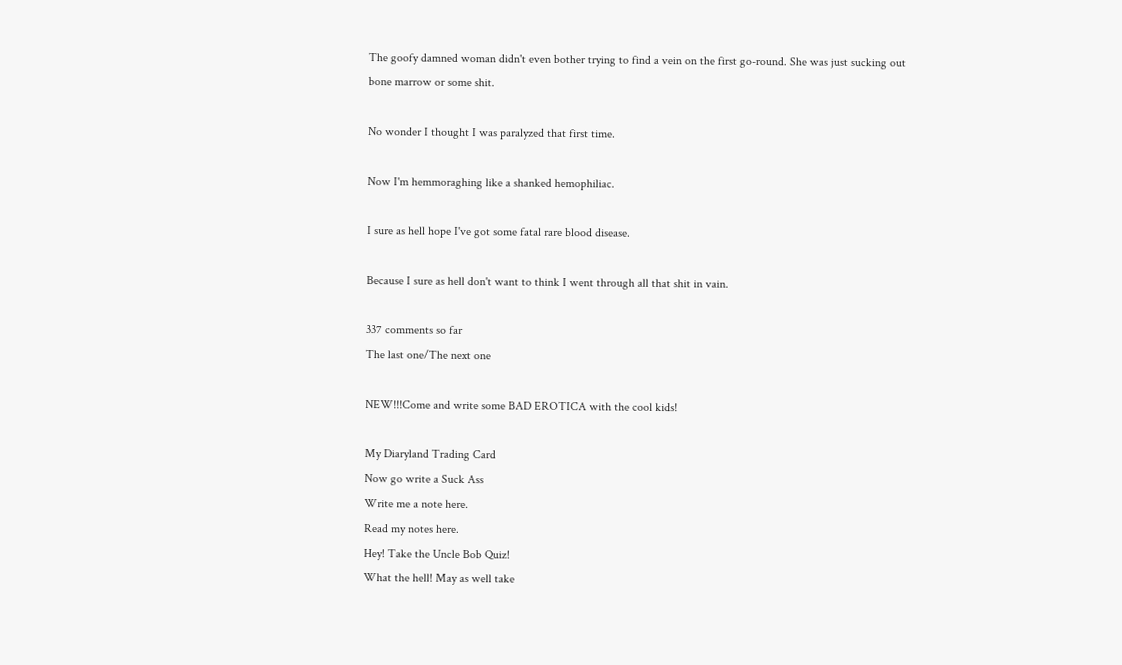The goofy damned woman didn't even bother trying to find a vein on the first go-round. She was just sucking out bone marrow or some shit.

No wonder I thought I was paralyzed that first time.

Now I'm hemmoraghing like a shanked hemophiliac.

I sure as hell hope I've got some fatal rare blood disease.

Because I sure as hell don't want to think I went through all that shit in vain.

337 comments so far
The last one/The next one

NEW!!!Come and write some BAD EROTICA with the cool kids!

My Diaryland Trading Card
Now go write a Suck Ass
Write me a note here.
Read my notes here.
Hey! Take the Uncle Bob Quiz!
What the hell! May as well take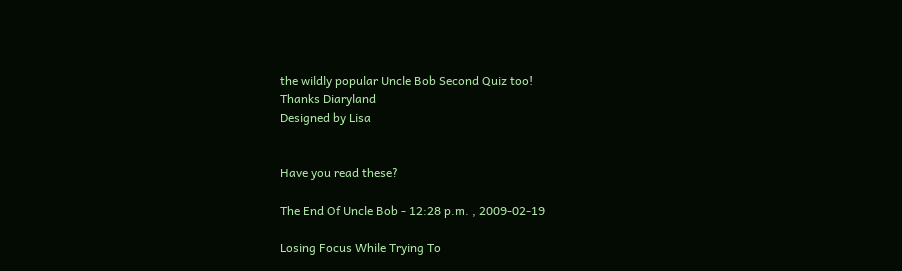the wildly popular Uncle Bob Second Quiz too!
Thanks Diaryland
Designed by Lisa


Have you read these?

The End Of Uncle Bob - 12:28 p.m. , 2009-02-19

Losing Focus While Trying To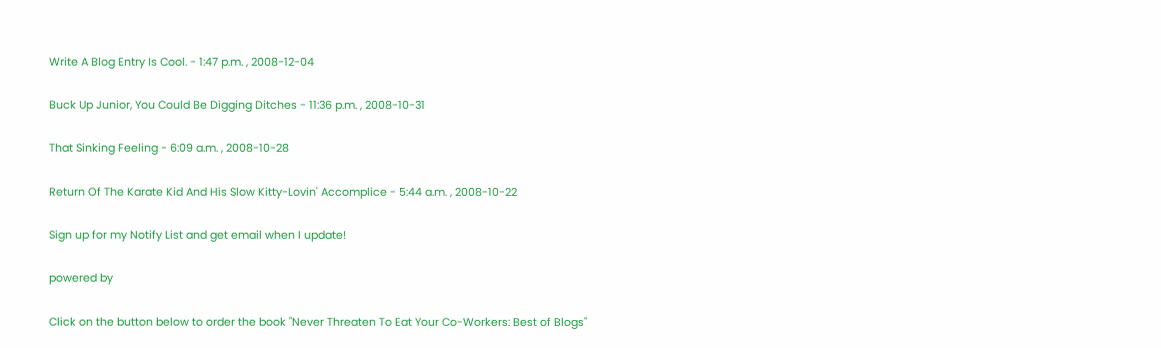Write A Blog Entry Is Cool. - 1:47 p.m. , 2008-12-04

Buck Up Junior, You Could Be Digging Ditches - 11:36 p.m. , 2008-10-31

That Sinking Feeling - 6:09 a.m. , 2008-10-28

Return Of The Karate Kid And His Slow Kitty-Lovin' Accomplice - 5:44 a.m. , 2008-10-22

Sign up for my Notify List and get email when I update!

powered by

Click on the button below to order the book "Never Threaten To Eat Your Co-Workers: Best of Blogs"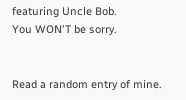featuring Uncle Bob.
You WON'T be sorry.


Read a random entry of mine.